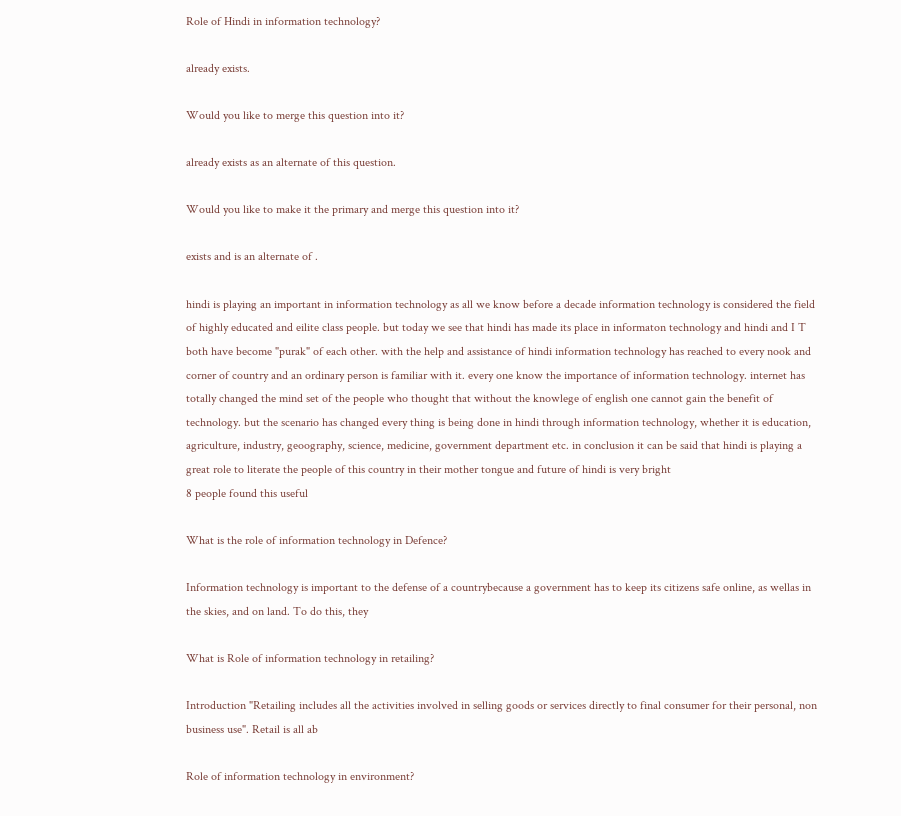Role of Hindi in information technology?

already exists.

Would you like to merge this question into it?

already exists as an alternate of this question.

Would you like to make it the primary and merge this question into it?

exists and is an alternate of .

hindi is playing an important in information technology as all we know before a decade information technology is considered the field of highly educated and eilite class people. but today we see that hindi has made its place in informaton technology and hindi and I T both have become "purak" of each other. with the help and assistance of hindi information technology has reached to every nook and corner of country and an ordinary person is familiar with it. every one know the importance of information technology. internet has totally changed the mind set of the people who thought that without the knowlege of english one cannot gain the benefit of technology. but the scenario has changed every thing is being done in hindi through information technology, whether it is education, agriculture, industry, geoography, science, medicine, government department etc. in conclusion it can be said that hindi is playing a great role to literate the people of this country in their mother tongue and future of hindi is very bright
8 people found this useful

What is the role of information technology in Defence?

Information technology is important to the defense of a countrybecause a government has to keep its citizens safe online, as wellas in the skies, and on land. To do this, they

What is Role of information technology in retailing?

Introduction "Retailing includes all the activities involved in selling goods or services directly to final consumer for their personal, non business use". Retail is all ab

Role of information technology in environment?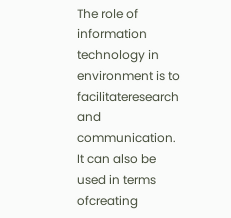The role of information technology in environment is to facilitateresearch and communication. It can also be used in terms ofcreating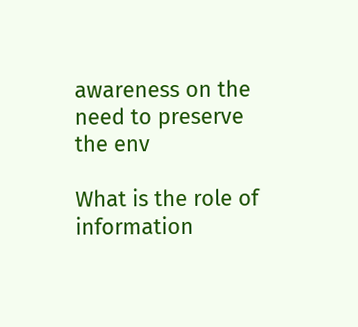awareness on the need to preserve the env

What is the role of information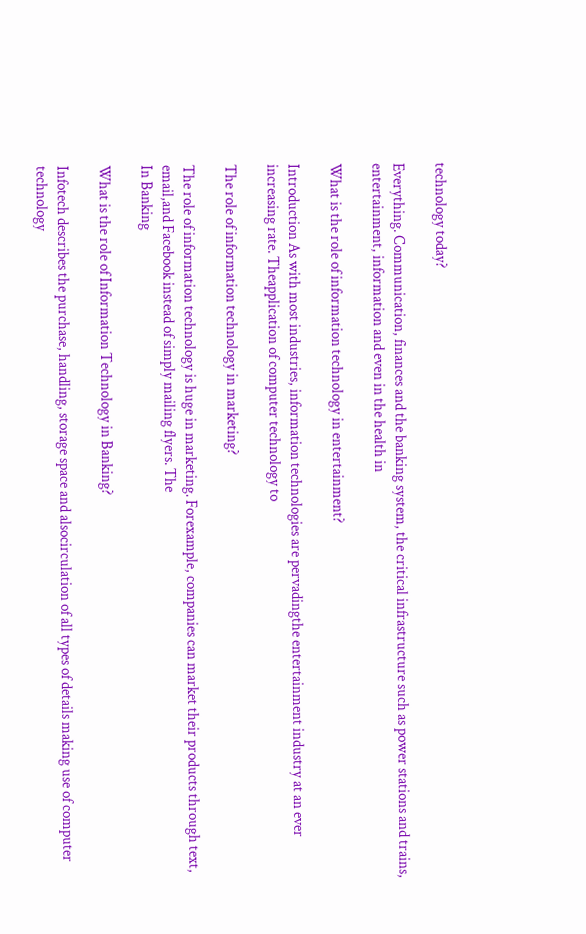technology today?

Everything. Communication, finances and the banking system, the critical infrastructure such as power stations and trains, entertainment, information and even in the health in

What is the role of information technology in entertainment?

Introduction As with most industries, information technologies are pervadingthe entertainment industry at an ever increasing rate. Theapplication of computer technology to

The role of information technology in marketing?

The role of information technology is huge in marketing. Forexample, companies can market their products through text, email,and Facebook instead of simply mailing flyers. The
In Banking

What is the role of Information Technology in Banking?

Infotech describes the purchase, handling, storage space and alsocirculation of all types of details making use of computer technology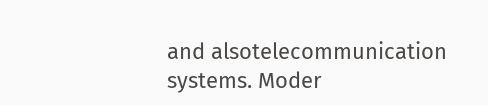and alsotelecommunication systems. Moder